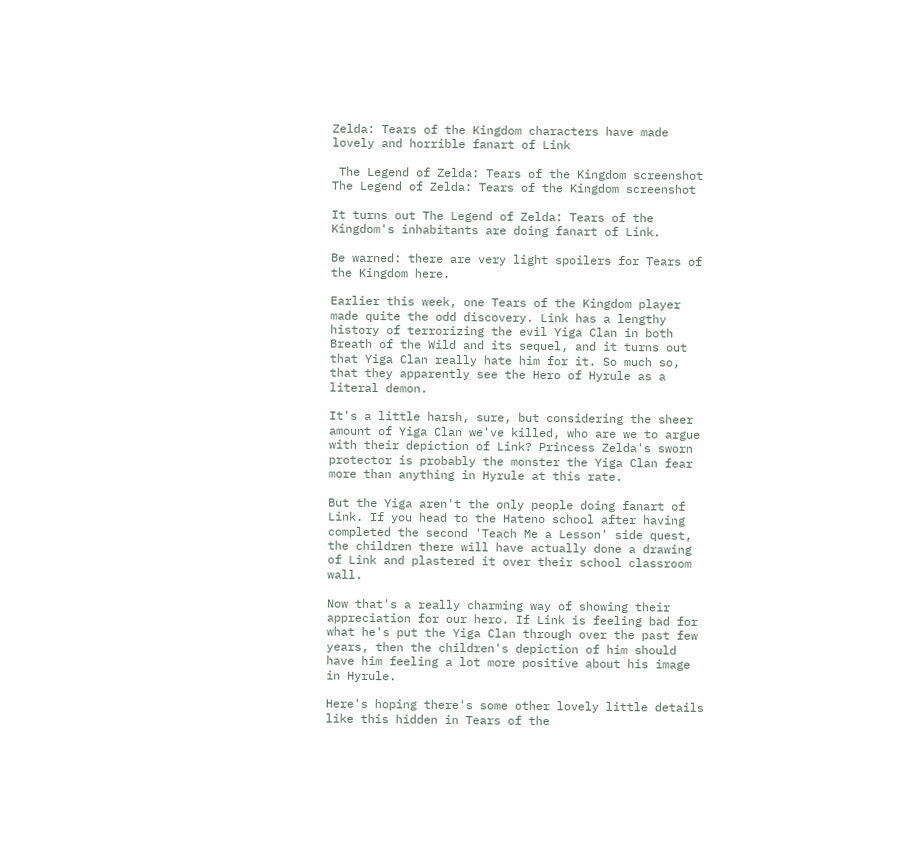Zelda: Tears of the Kingdom characters have made lovely and horrible fanart of Link

 The Legend of Zelda: Tears of the Kingdom screenshot
The Legend of Zelda: Tears of the Kingdom screenshot

It turns out The Legend of Zelda: Tears of the Kingdom's inhabitants are doing fanart of Link.

Be warned: there are very light spoilers for Tears of the Kingdom here.

Earlier this week, one Tears of the Kingdom player made quite the odd discovery. Link has a lengthy history of terrorizing the evil Yiga Clan in both Breath of the Wild and its sequel, and it turns out that Yiga Clan really hate him for it. So much so, that they apparently see the Hero of Hyrule as a literal demon.

It's a little harsh, sure, but considering the sheer amount of Yiga Clan we've killed, who are we to argue with their depiction of Link? Princess Zelda's sworn protector is probably the monster the Yiga Clan fear more than anything in Hyrule at this rate.

But the Yiga aren't the only people doing fanart of Link. If you head to the Hateno school after having completed the second 'Teach Me a Lesson' side quest, the children there will have actually done a drawing of Link and plastered it over their school classroom wall.

Now that's a really charming way of showing their appreciation for our hero. If Link is feeling bad for what he's put the Yiga Clan through over the past few years, then the children's depiction of him should have him feeling a lot more positive about his image in Hyrule.

Here's hoping there's some other lovely little details like this hidden in Tears of the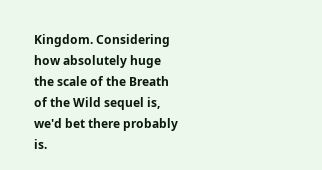Kingdom. Considering how absolutely huge the scale of the Breath of the Wild sequel is, we'd bet there probably is.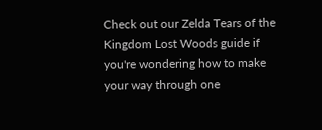Check out our Zelda Tears of the Kingdom Lost Woods guide if you're wondering how to make your way through one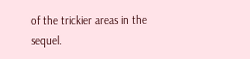of the trickier areas in the sequel.